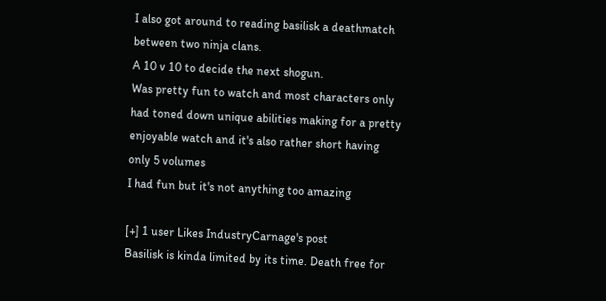I also got around to reading basilisk a deathmatch between two ninja clans.
A 10 v 10 to decide the next shogun.
Was pretty fun to watch and most characters only had toned down unique abilities making for a pretty enjoyable watch and it's also rather short having only 5 volumes
I had fun but it's not anything too amazing

[+] 1 user Likes IndustryCarnage's post
Basilisk is kinda limited by its time. Death free for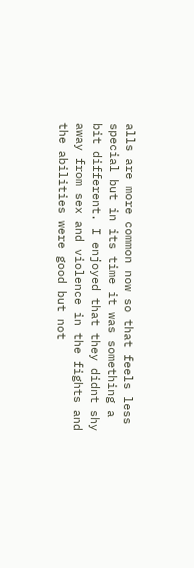alls are more common now so that feels less special but in its time it was something a bit different. I enjoyed that they didnt shy away from sex and violence in the fights and the abilities were good but not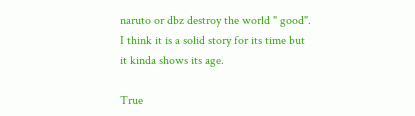naruto or dbz destroy the world " good". I think it is a solid story for its time but it kinda shows its age.

True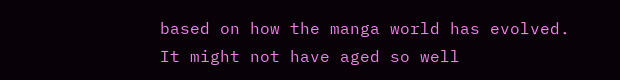based on how the manga world has evolved.
It might not have aged so well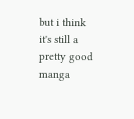but i think it's still a pretty good manga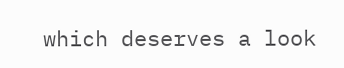which deserves a look